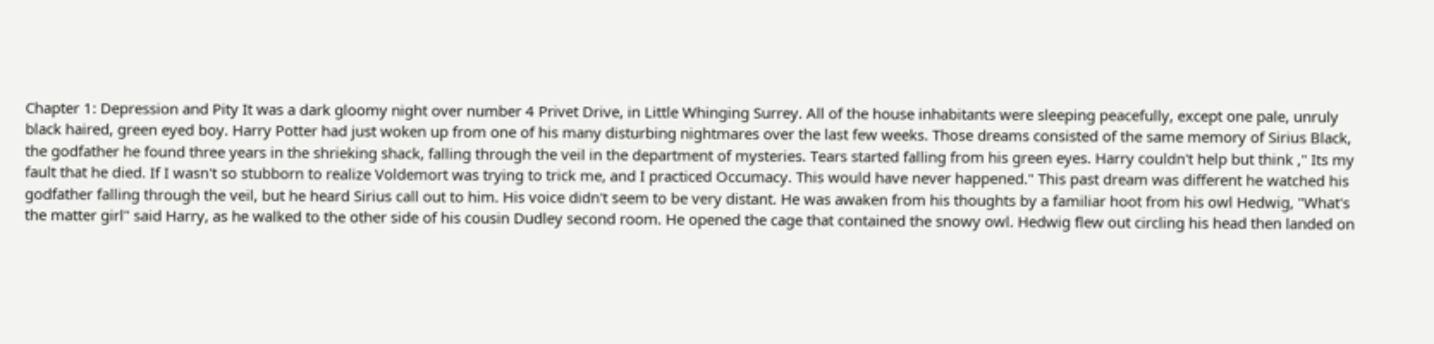Chapter 1: Depression and Pity It was a dark gloomy night over number 4 Privet Drive, in Little Whinging Surrey. All of the house inhabitants were sleeping peacefully, except one pale, unruly black haired, green eyed boy. Harry Potter had just woken up from one of his many disturbing nightmares over the last few weeks. Those dreams consisted of the same memory of Sirius Black, the godfather he found three years in the shrieking shack, falling through the veil in the department of mysteries. Tears started falling from his green eyes. Harry couldn't help but think ," Its my fault that he died. If I wasn't so stubborn to realize Voldemort was trying to trick me, and I practiced Occumacy. This would have never happened." This past dream was different he watched his godfather falling through the veil, but he heard Sirius call out to him. His voice didn't seem to be very distant. He was awaken from his thoughts by a familiar hoot from his owl Hedwig, "What's the matter girl" said Harry, as he walked to the other side of his cousin Dudley second room. He opened the cage that contained the snowy owl. Hedwig flew out circling his head then landed on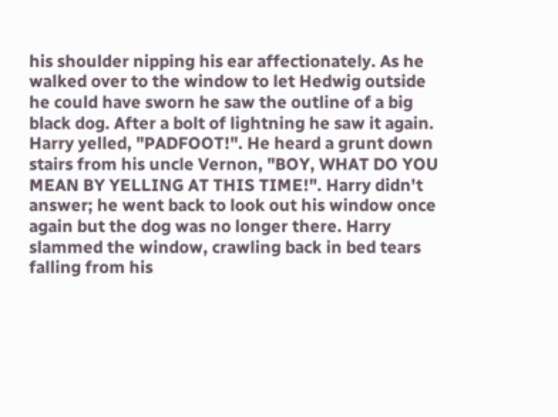his shoulder nipping his ear affectionately. As he walked over to the window to let Hedwig outside he could have sworn he saw the outline of a big black dog. After a bolt of lightning he saw it again. Harry yelled, "PADFOOT!". He heard a grunt down stairs from his uncle Vernon, "BOY, WHAT DO YOU MEAN BY YELLING AT THIS TIME!". Harry didn't answer; he went back to look out his window once again but the dog was no longer there. Harry slammed the window, crawling back in bed tears falling from his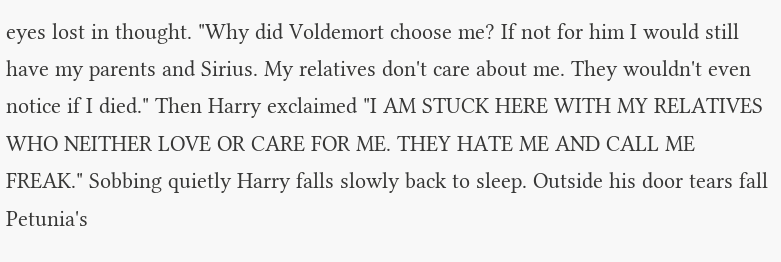eyes lost in thought. "Why did Voldemort choose me? If not for him I would still have my parents and Sirius. My relatives don't care about me. They wouldn't even notice if I died." Then Harry exclaimed "I AM STUCK HERE WITH MY RELATIVES WHO NEITHER LOVE OR CARE FOR ME. THEY HATE ME AND CALL ME FREAK." Sobbing quietly Harry falls slowly back to sleep. Outside his door tears fall Petunia's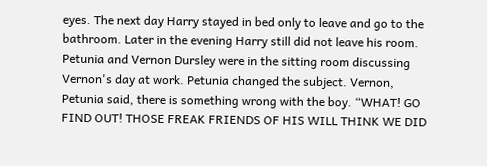eyes. The next day Harry stayed in bed only to leave and go to the bathroom. Later in the evening Harry still did not leave his room. Petunia and Vernon Dursley were in the sitting room discussing Vernon's day at work. Petunia changed the subject. Vernon, Petunia said, there is something wrong with the boy. “WHAT! GO FIND OUT! THOSE FREAK FRIENDS OF HIS WILL THINK WE DID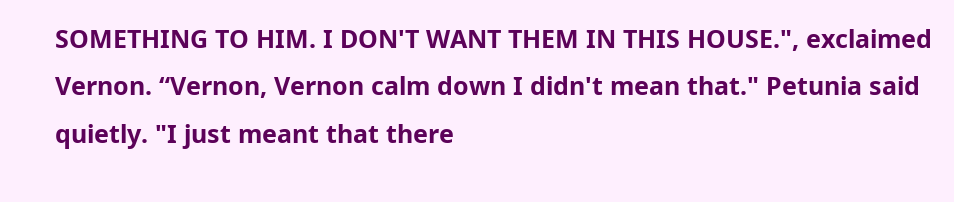SOMETHING TO HIM. I DON'T WANT THEM IN THIS HOUSE.", exclaimed Vernon. “Vernon, Vernon calm down I didn't mean that." Petunia said quietly. "I just meant that there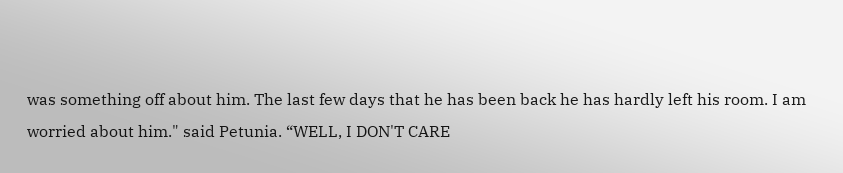was something off about him. The last few days that he has been back he has hardly left his room. I am worried about him." said Petunia. “WELL, I DON'T CARE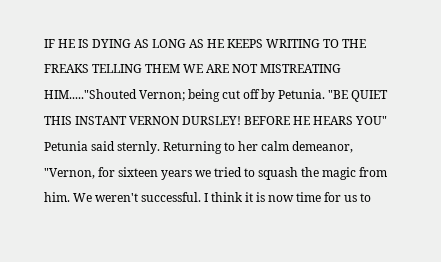IF HE IS DYING AS LONG AS HE KEEPS WRITING TO THE FREAKS TELLING THEM WE ARE NOT MISTREATING HIM....."Shouted Vernon; being cut off by Petunia. "BE QUIET THIS INSTANT VERNON DURSLEY! BEFORE HE HEARS YOU" Petunia said sternly. Returning to her calm demeanor, "Vernon, for sixteen years we tried to squash the magic from him. We weren't successful. I think it is now time for us to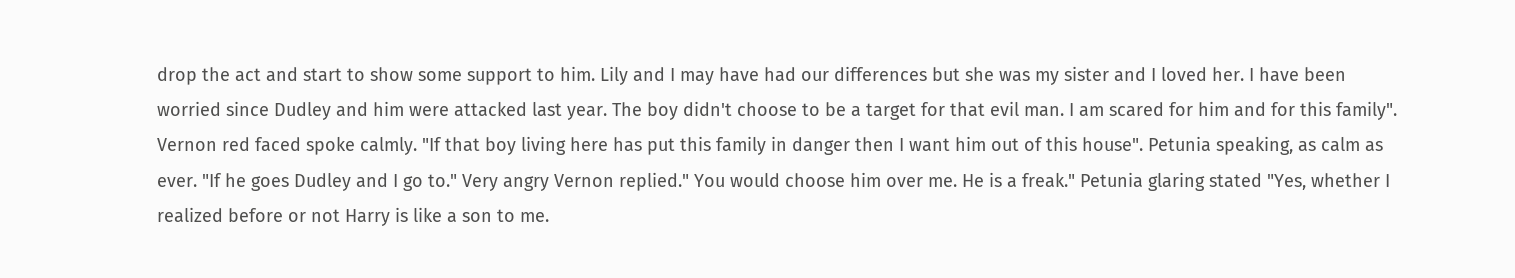drop the act and start to show some support to him. Lily and I may have had our differences but she was my sister and I loved her. I have been worried since Dudley and him were attacked last year. The boy didn't choose to be a target for that evil man. I am scared for him and for this family". Vernon red faced spoke calmly. "If that boy living here has put this family in danger then I want him out of this house". Petunia speaking, as calm as ever. "If he goes Dudley and I go to." Very angry Vernon replied." You would choose him over me. He is a freak." Petunia glaring stated "Yes, whether I realized before or not Harry is like a son to me.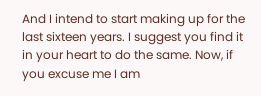And I intend to start making up for the last sixteen years. I suggest you find it in your heart to do the same. Now, if you excuse me I am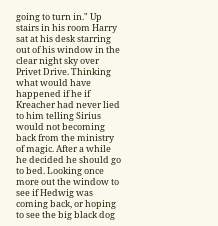going to turn in." Up stairs in his room Harry sat at his desk starring out of his window in the clear night sky over Privet Drive. Thinking what would have happened if he if Kreacher had never lied to him telling Sirius would not becoming back from the ministry of magic. After a while he decided he should go to bed. Looking once more out the window to see if Hedwig was coming back, or hoping to see the big black dog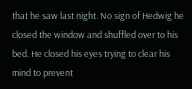that he saw last night. No sign of Hedwig he closed the window and shuffled over to his bed. He closed his eyes trying to clear his mind to prevent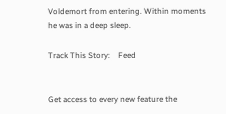Voldemort from entering. Within moments he was in a deep sleep.

Track This Story:    Feed


Get access to every new feature the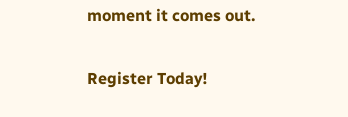moment it comes out.

Register Today!